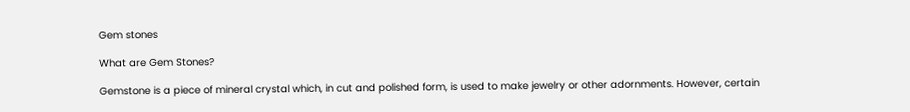Gem stones

What are Gem Stones?

Gemstone is a piece of mineral crystal which, in cut and polished form, is used to make jewelry or other adornments. However, certain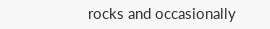rocks and occasionally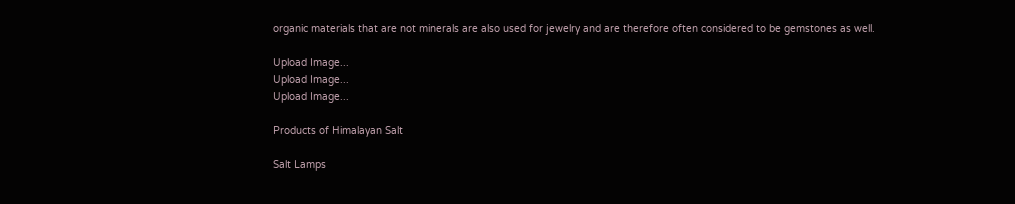organic materials that are not minerals are also used for jewelry and are therefore often considered to be gemstones as well.

Upload Image...
Upload Image...
Upload Image...

Products of Himalayan Salt

Salt Lamps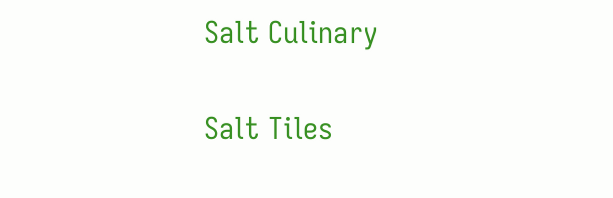Salt Culinary

Salt Tiles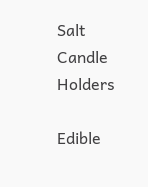Salt Candle Holders

Edible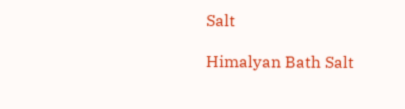Salt

Himalyan Bath Salt